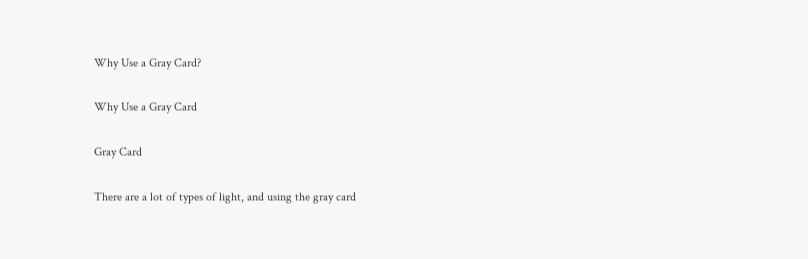Why Use a Gray Card?

Why Use a Gray Card

Gray Card

There are a lot of types of light, and using the gray card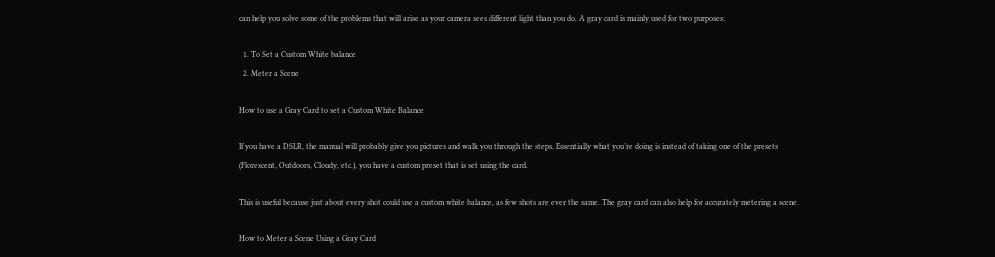can help you solve some of the problems that will arise as your camera sees different light than you do. A gray card is mainly used for two purposes:

  1. To Set a Custom White balance
  2. Meter a Scene

How to use a Gray Card to set a Custom White Balance

If you have a DSLR, the manual will probably give you pictures and walk you through the steps. Essentially what you’re doing is instead of taking one of the presets (Florescent, Outdoors, Cloudy, etc.), you have a custom preset that is set using the card.

This is useful because just about every shot could use a custom white balance, as few shots are ever the same. The gray card can also help for accurately metering a scene.

How to Meter a Scene Using a Gray Card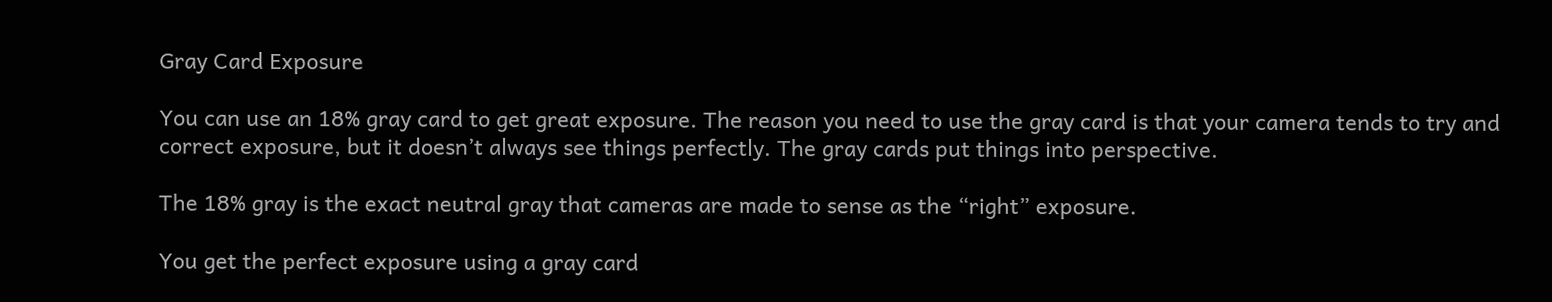Gray Card Exposure

You can use an 18% gray card to get great exposure. The reason you need to use the gray card is that your camera tends to try and correct exposure, but it doesn’t always see things perfectly. The gray cards put things into perspective.

The 18% gray is the exact neutral gray that cameras are made to sense as the “right” exposure.

You get the perfect exposure using a gray card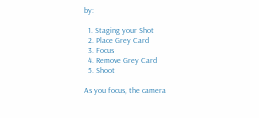by:

  1. Staging your Shot
  2. Place Grey Card
  3. Focus
  4. Remove Grey Card
  5. Shoot

As you focus, the camera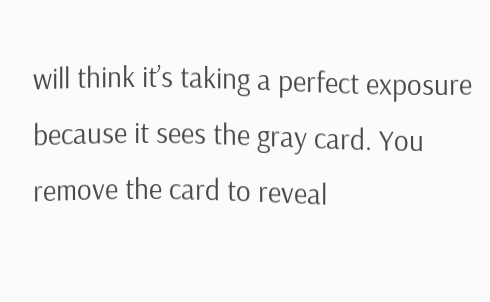will think it’s taking a perfect exposure because it sees the gray card. You remove the card to reveal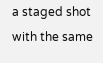a staged shot with the same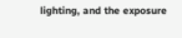lighting, and the exposure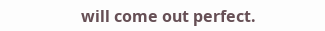will come out perfect.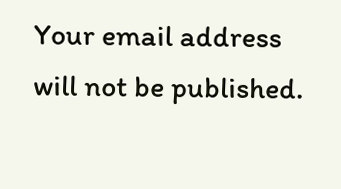Your email address will not be published.